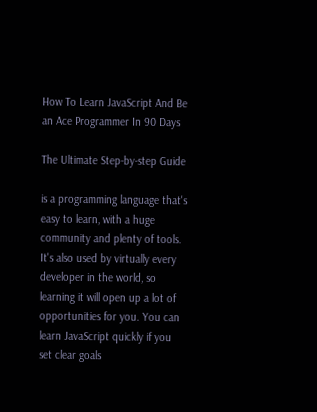How To Learn JavaScript And Be an Ace Programmer In 90 Days

The Ultimate Step-by-step Guide

is a programming language that's easy to learn, with a huge community and plenty of tools. It's also used by virtually every developer in the world, so learning it will open up a lot of opportunities for you. You can learn JavaScript quickly if you set clear goals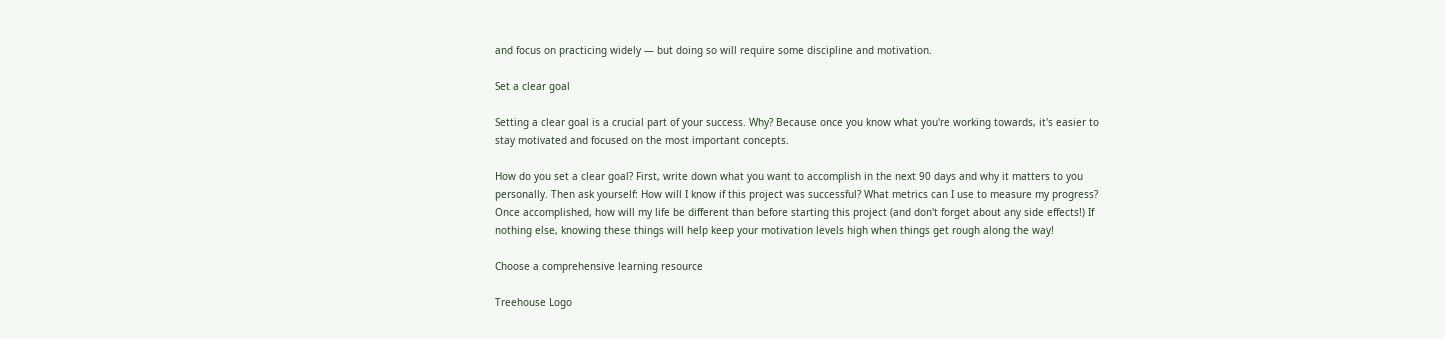and focus on practicing widely — but doing so will require some discipline and motivation.

Set a clear goal

Setting a clear goal is a crucial part of your success. Why? Because once you know what you're working towards, it's easier to stay motivated and focused on the most important concepts.

How do you set a clear goal? First, write down what you want to accomplish in the next 90 days and why it matters to you personally. Then ask yourself: How will I know if this project was successful? What metrics can I use to measure my progress? Once accomplished, how will my life be different than before starting this project (and don't forget about any side effects!) If nothing else, knowing these things will help keep your motivation levels high when things get rough along the way!

Choose a comprehensive learning resource

Treehouse Logo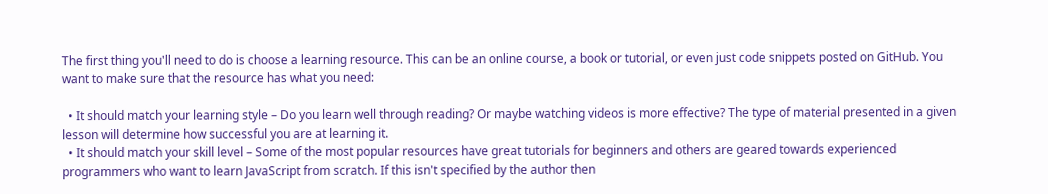The first thing you'll need to do is choose a learning resource. This can be an online course, a book or tutorial, or even just code snippets posted on GitHub. You want to make sure that the resource has what you need:

  • It should match your learning style – Do you learn well through reading? Or maybe watching videos is more effective? The type of material presented in a given lesson will determine how successful you are at learning it.
  • It should match your skill level – Some of the most popular resources have great tutorials for beginners and others are geared towards experienced programmers who want to learn JavaScript from scratch. If this isn't specified by the author then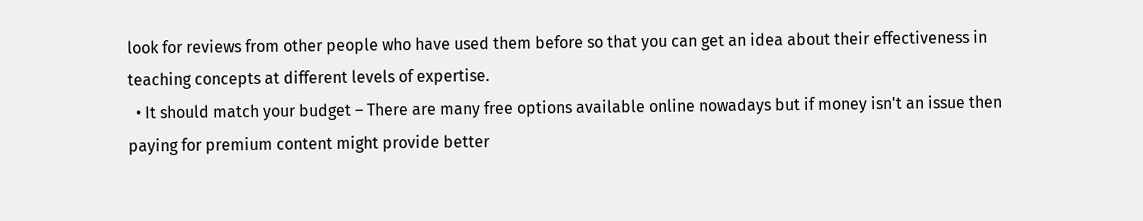look for reviews from other people who have used them before so that you can get an idea about their effectiveness in teaching concepts at different levels of expertise.
  • It should match your budget – There are many free options available online nowadays but if money isn't an issue then paying for premium content might provide better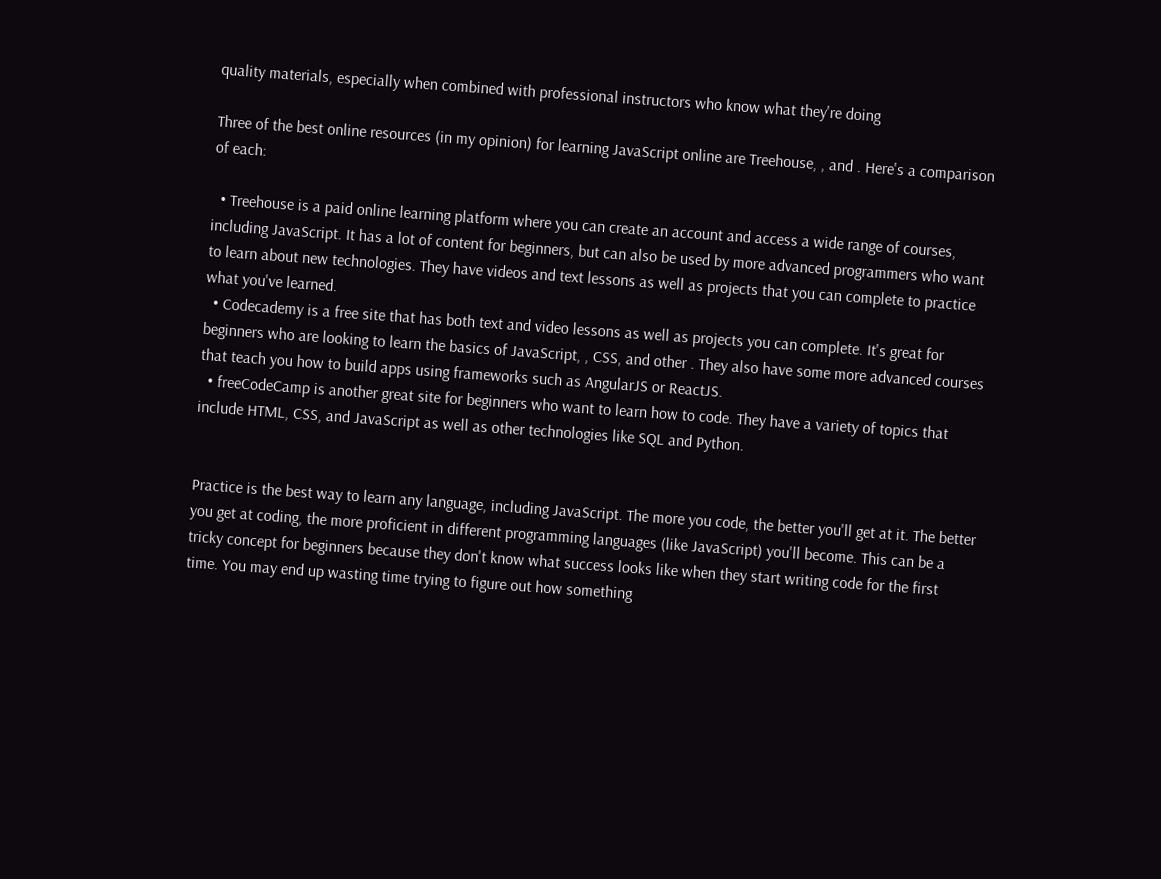quality materials, especially when combined with professional instructors who know what they're doing

Three of the best online resources (in my opinion) for learning JavaScript online are Treehouse, , and . Here's a comparison of each:

  • Treehouse is a paid online learning platform where you can create an account and access a wide range of courses, including JavaScript. It has a lot of content for beginners, but can also be used by more advanced programmers who want to learn about new technologies. They have videos and text lessons as well as projects that you can complete to practice what you've learned.
  • Codecademy is a free site that has both text and video lessons as well as projects you can complete. It's great for beginners who are looking to learn the basics of JavaScript, , CSS, and other . They also have some more advanced courses that teach you how to build apps using frameworks such as AngularJS or ReactJS.
  • freeCodeCamp is another great site for beginners who want to learn how to code. They have a variety of topics that include HTML, CSS, and JavaScript as well as other technologies like SQL and Python.


Practice is the best way to learn any language, including JavaScript. The more you code, the better you'll get at it. The better you get at coding, the more proficient in different programming languages (like JavaScript) you'll become. This can be a tricky concept for beginners because they don't know what success looks like when they start writing code for the first time. You may end up wasting time trying to figure out how something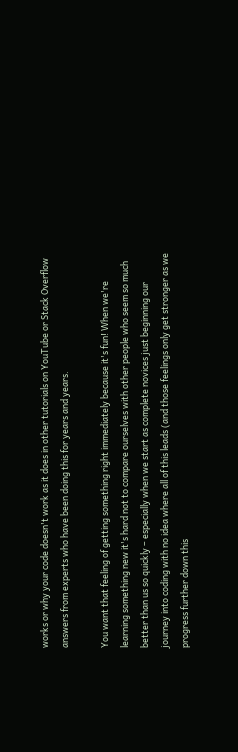works or why your code doesn't work as it does in other tutorials on YouTube or Stack Overflow answers from experts who have been doing this for years and years.

You want that feeling of getting something right immediately because it's fun! When we're learning something new it's hard not to compare ourselves with other people who seem so much better than us so quickly – especially when we start as complete novices just beginning our journey into coding with no idea where all of this leads (and those feelings only get stronger as we progress further down this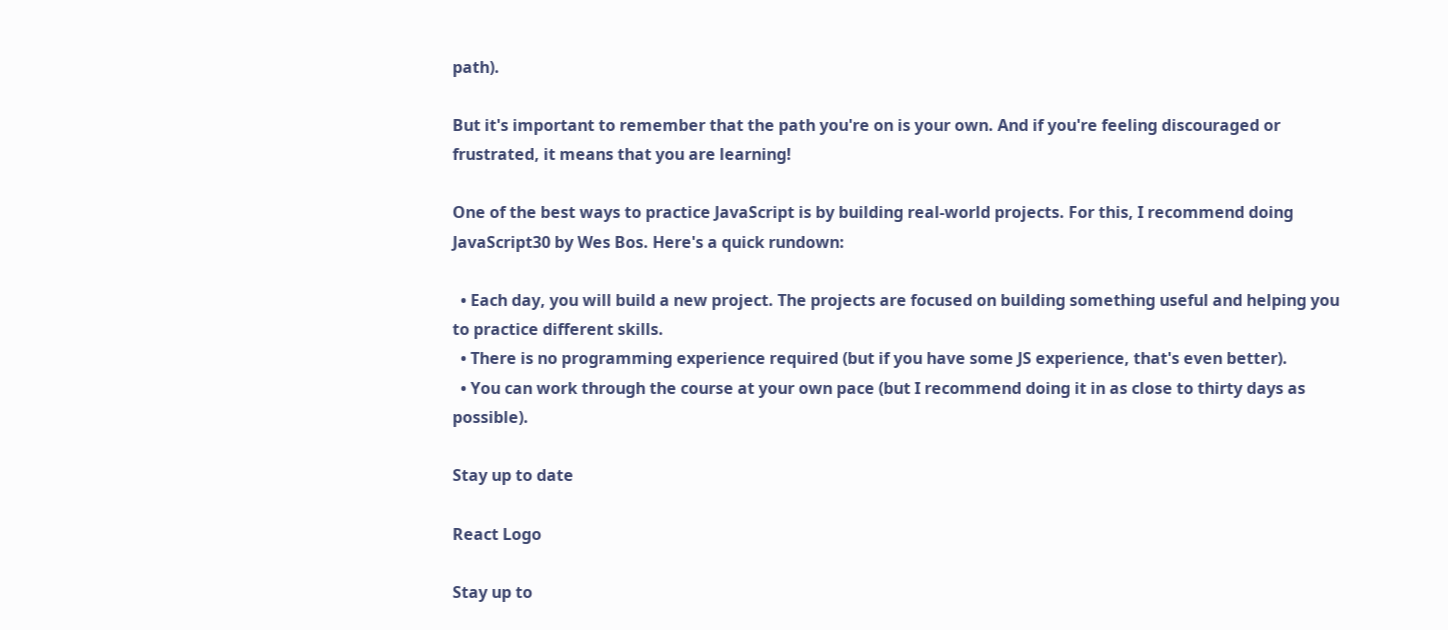path).

But it's important to remember that the path you're on is your own. And if you're feeling discouraged or frustrated, it means that you are learning!

One of the best ways to practice JavaScript is by building real-world projects. For this, I recommend doing JavaScript30 by Wes Bos. Here's a quick rundown:

  • Each day, you will build a new project. The projects are focused on building something useful and helping you to practice different skills.
  • There is no programming experience required (but if you have some JS experience, that's even better).
  • You can work through the course at your own pace (but I recommend doing it in as close to thirty days as possible).

Stay up to date

React Logo

Stay up to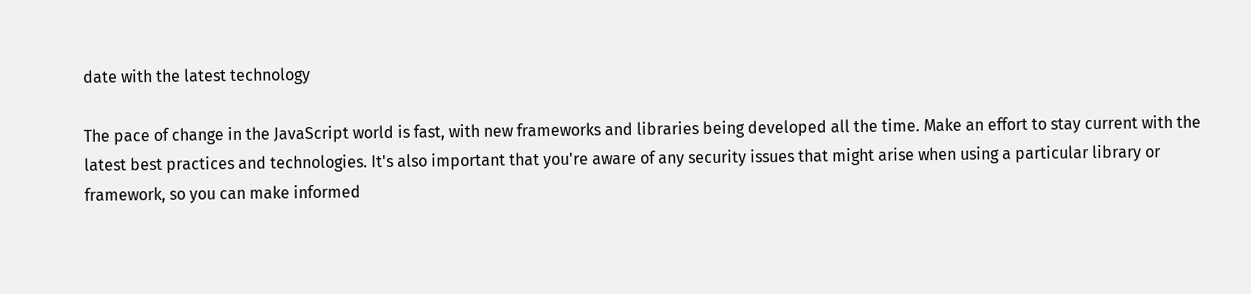date with the latest technology

The pace of change in the JavaScript world is fast, with new frameworks and libraries being developed all the time. Make an effort to stay current with the latest best practices and technologies. It's also important that you're aware of any security issues that might arise when using a particular library or framework, so you can make informed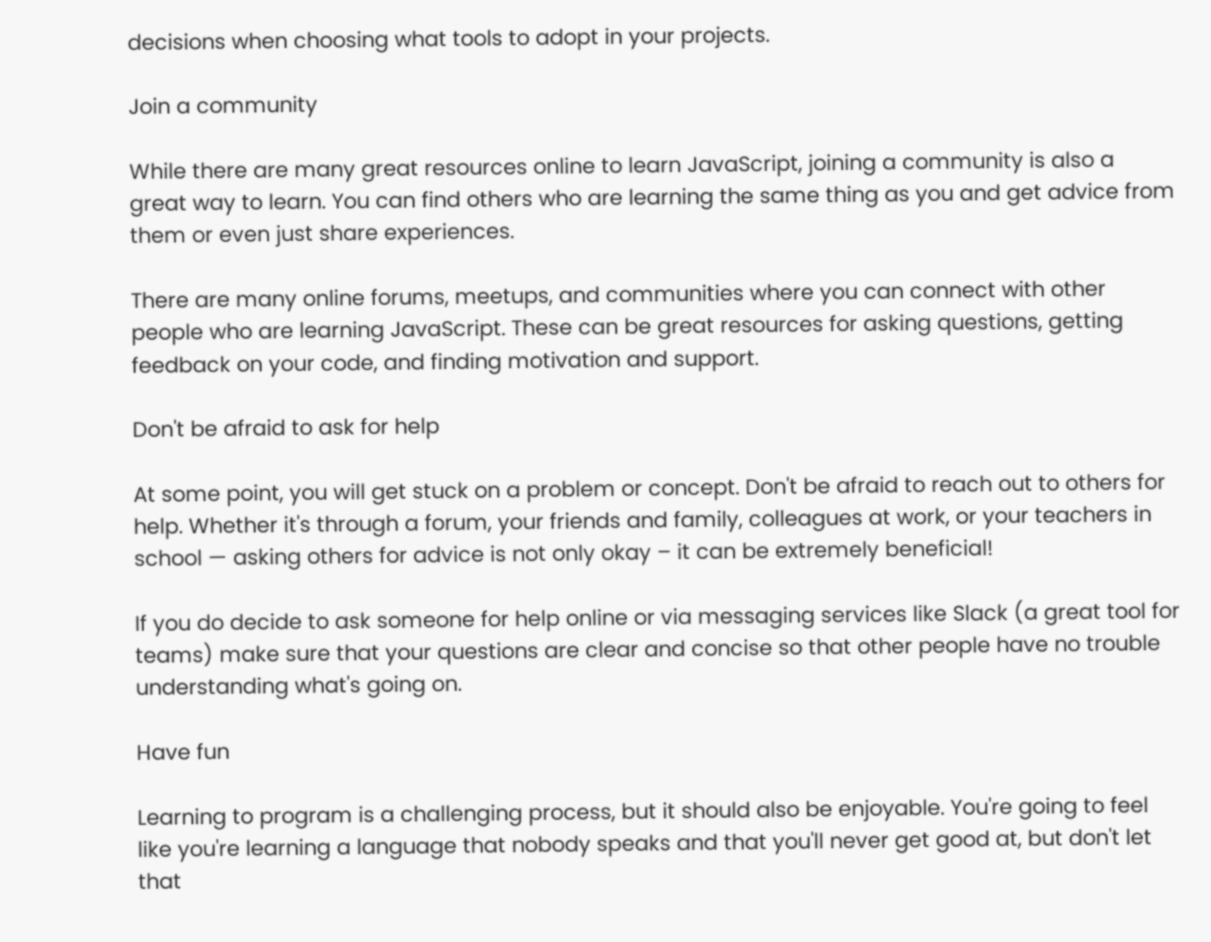decisions when choosing what tools to adopt in your projects.

Join a community

While there are many great resources online to learn JavaScript, joining a community is also a great way to learn. You can find others who are learning the same thing as you and get advice from them or even just share experiences.

There are many online forums, meetups, and communities where you can connect with other people who are learning JavaScript. These can be great resources for asking questions, getting feedback on your code, and finding motivation and support.

Don't be afraid to ask for help

At some point, you will get stuck on a problem or concept. Don't be afraid to reach out to others for help. Whether it's through a forum, your friends and family, colleagues at work, or your teachers in school — asking others for advice is not only okay – it can be extremely beneficial!

If you do decide to ask someone for help online or via messaging services like Slack (a great tool for teams) make sure that your questions are clear and concise so that other people have no trouble understanding what's going on.

Have fun

Learning to program is a challenging process, but it should also be enjoyable. You're going to feel like you're learning a language that nobody speaks and that you'll never get good at, but don't let that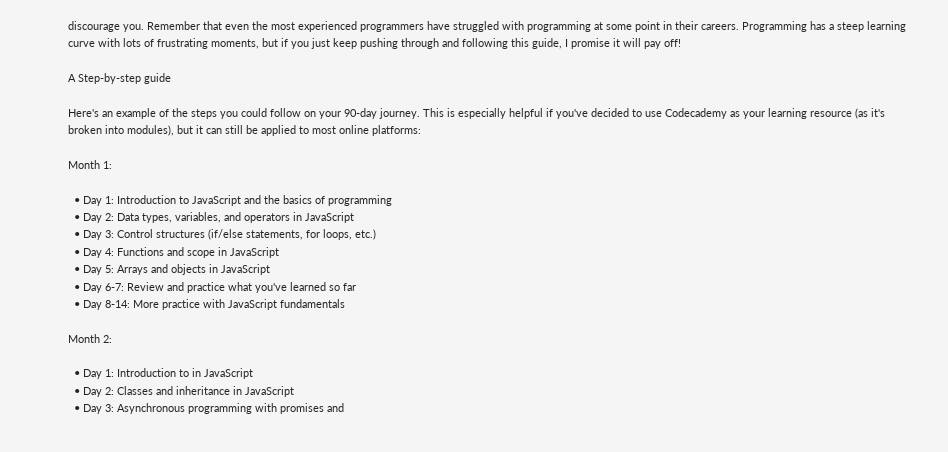discourage you. Remember that even the most experienced programmers have struggled with programming at some point in their careers. Programming has a steep learning curve with lots of frustrating moments, but if you just keep pushing through and following this guide, I promise it will pay off!

A Step-by-step guide

Here's an example of the steps you could follow on your 90-day journey. This is especially helpful if you've decided to use Codecademy as your learning resource (as it's broken into modules), but it can still be applied to most online platforms:

Month 1:

  • Day 1: Introduction to JavaScript and the basics of programming
  • Day 2: Data types, variables, and operators in JavaScript
  • Day 3: Control structures (if/else statements, for loops, etc.)
  • Day 4: Functions and scope in JavaScript
  • Day 5: Arrays and objects in JavaScript
  • Day 6-7: Review and practice what you've learned so far
  • Day 8-14: More practice with JavaScript fundamentals

Month 2:

  • Day 1: Introduction to in JavaScript
  • Day 2: Classes and inheritance in JavaScript
  • Day 3: Asynchronous programming with promises and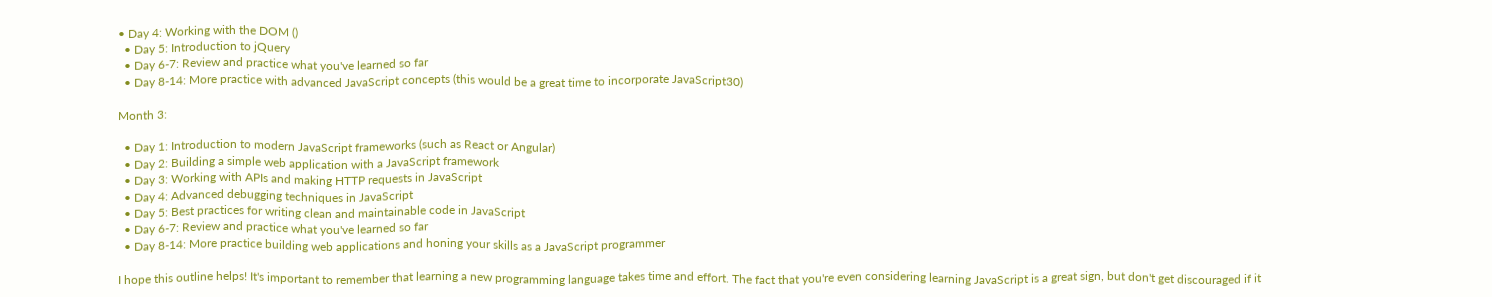• Day 4: Working with the DOM ()
  • Day 5: Introduction to jQuery
  • Day 6-7: Review and practice what you've learned so far
  • Day 8-14: More practice with advanced JavaScript concepts (this would be a great time to incorporate JavaScript30)

Month 3:

  • Day 1: Introduction to modern JavaScript frameworks (such as React or Angular)
  • Day 2: Building a simple web application with a JavaScript framework
  • Day 3: Working with APIs and making HTTP requests in JavaScript
  • Day 4: Advanced debugging techniques in JavaScript
  • Day 5: Best practices for writing clean and maintainable code in JavaScript
  • Day 6-7: Review and practice what you've learned so far
  • Day 8-14: More practice building web applications and honing your skills as a JavaScript programmer

I hope this outline helps! It's important to remember that learning a new programming language takes time and effort. The fact that you're even considering learning JavaScript is a great sign, but don't get discouraged if it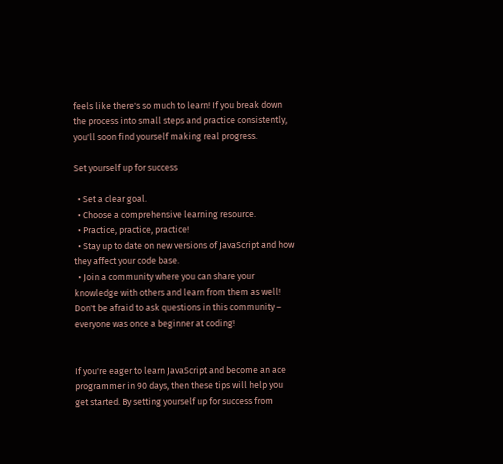feels like there's so much to learn! If you break down the process into small steps and practice consistently, you'll soon find yourself making real progress.

Set yourself up for success

  • Set a clear goal.
  • Choose a comprehensive learning resource.
  • Practice, practice, practice!
  • Stay up to date on new versions of JavaScript and how they affect your code base.
  • Join a community where you can share your knowledge with others and learn from them as well! Don't be afraid to ask questions in this community – everyone was once a beginner at coding!


If you're eager to learn JavaScript and become an ace programmer in 90 days, then these tips will help you get started. By setting yourself up for success from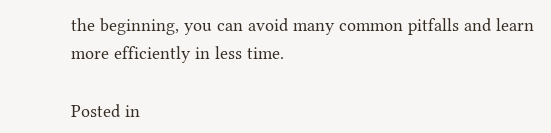the beginning, you can avoid many common pitfalls and learn more efficiently in less time.

Posted in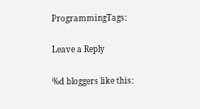ProgrammingTags:

Leave a Reply

%d bloggers like this: